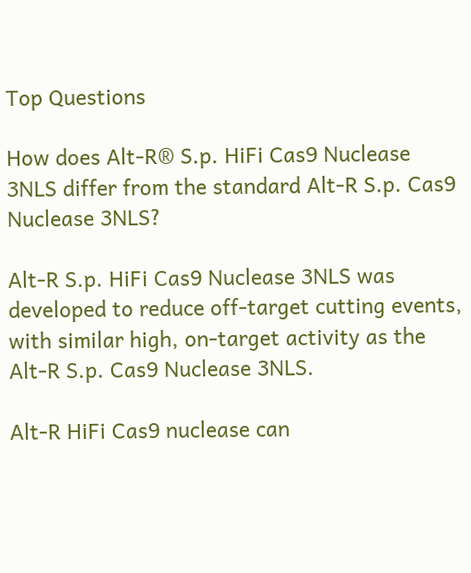Top Questions

How does Alt-R® S.p. HiFi Cas9 Nuclease 3NLS differ from the standard Alt-R S.p. Cas9 Nuclease 3NLS?

Alt-R S.p. HiFi Cas9 Nuclease 3NLS was developed to reduce off-target cutting events, with similar high, on-target activity as the Alt-R S.p. Cas9 Nuclease 3NLS.

Alt-R HiFi Cas9 nuclease can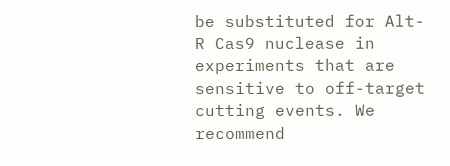be substituted for Alt-R Cas9 nuclease in experiments that are sensitive to off-target cutting events. We recommend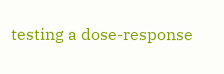testing a dose-response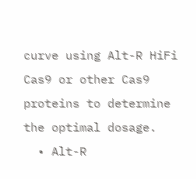curve using Alt-R HiFi Cas9 or other Cas9 proteins to determine the optimal dosage.
  • Alt-R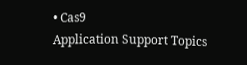• Cas9
Application Support Topics